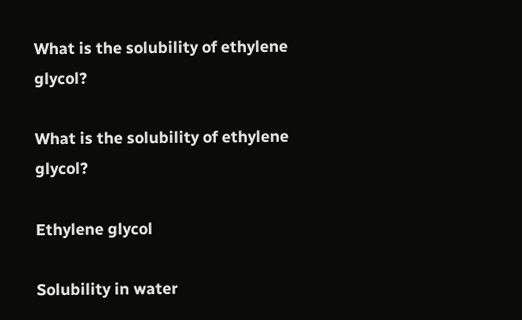What is the solubility of ethylene glycol?

What is the solubility of ethylene glycol?

Ethylene glycol

Solubility in water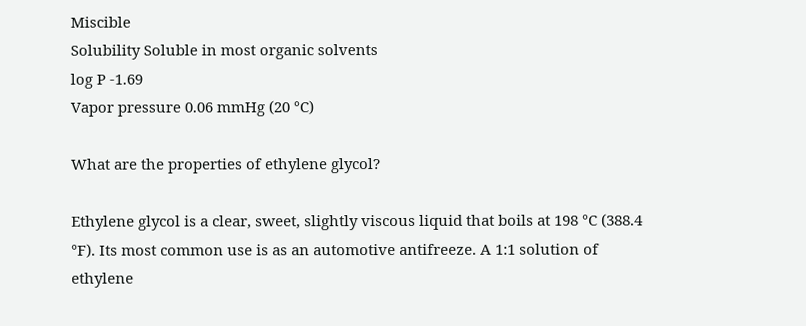Miscible
Solubility Soluble in most organic solvents
log P -1.69
Vapor pressure 0.06 mmHg (20 °C)

What are the properties of ethylene glycol?

Ethylene glycol is a clear, sweet, slightly viscous liquid that boils at 198 °C (388.4 °F). Its most common use is as an automotive antifreeze. A 1:1 solution of ethylene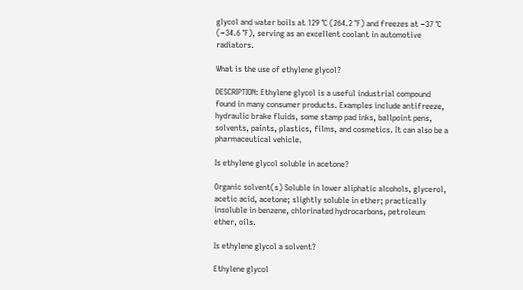glycol and water boils at 129 °C (264.2 °F) and freezes at −37 °C (−34.6 °F), serving as an excellent coolant in automotive radiators.

What is the use of ethylene glycol?

DESCRIPTION: Ethylene glycol is a useful industrial compound found in many consumer products. Examples include antifreeze, hydraulic brake fluids, some stamp pad inks, ballpoint pens, solvents, paints, plastics, films, and cosmetics. It can also be a pharmaceutical vehicle.

Is ethylene glycol soluble in acetone?

Organic solvent(s) Soluble in lower aliphatic alcohols, glycerol, acetic acid, acetone; slightly soluble in ether; practically insoluble in benzene, chlorinated hydrocarbons, petroleum ether, oils.

Is ethylene glycol a solvent?

Ethylene glycol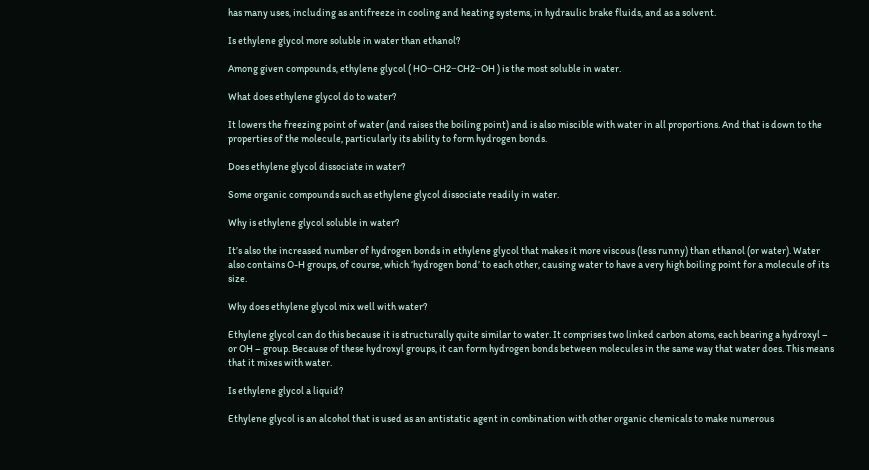has many uses, including as antifreeze in cooling and heating systems, in hydraulic brake fluids, and as a solvent.

Is ethylene glycol more soluble in water than ethanol?

Among given compounds, ethylene glycol ( HO−CH2−CH2−OH ) is the most soluble in water.

What does ethylene glycol do to water?

It lowers the freezing point of water (and raises the boiling point) and is also miscible with water in all proportions. And that is down to the properties of the molecule, particularly its ability to form hydrogen bonds.

Does ethylene glycol dissociate in water?

Some organic compounds such as ethylene glycol dissociate readily in water.

Why is ethylene glycol soluble in water?

It’s also the increased number of hydrogen bonds in ethylene glycol that makes it more viscous (less runny) than ethanol (or water). Water also contains O-H groups, of course, which ‘hydrogen bond’ to each other, causing water to have a very high boiling point for a molecule of its size.

Why does ethylene glycol mix well with water?

Ethylene glycol can do this because it is structurally quite similar to water. It comprises two linked carbon atoms, each bearing a hydroxyl – or OH – group. Because of these hydroxyl groups, it can form hydrogen bonds between molecules in the same way that water does. This means that it mixes with water.

Is ethylene glycol a liquid?

Ethylene glycol is an alcohol that is used as an antistatic agent in combination with other organic chemicals to make numerous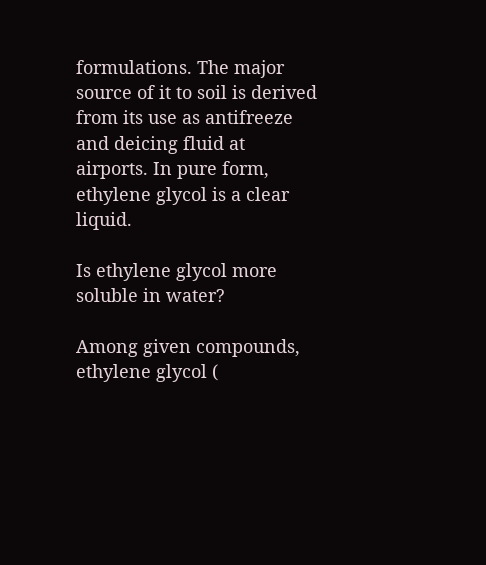formulations. The major source of it to soil is derived from its use as antifreeze and deicing fluid at airports. In pure form, ethylene glycol is a clear liquid.

Is ethylene glycol more soluble in water?

Among given compounds, ethylene glycol (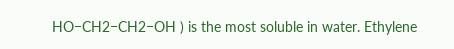HO−CH2−CH2−OH ) is the most soluble in water. Ethylene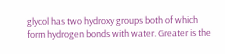glycol has two hydroxy groups both of which form hydrogen bonds with water. Greater is the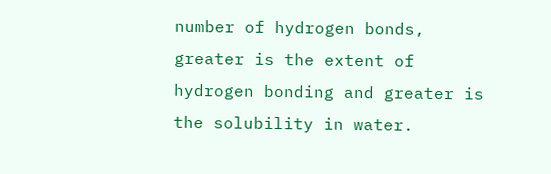number of hydrogen bonds, greater is the extent of hydrogen bonding and greater is the solubility in water.